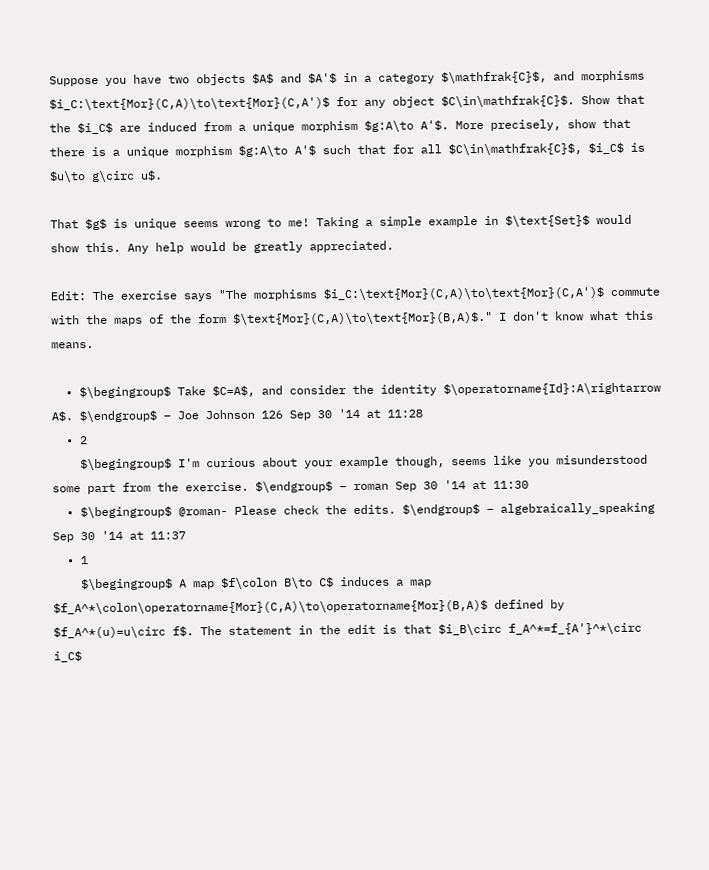Suppose you have two objects $A$ and $A'$ in a category $\mathfrak{C}$, and morphisms $i_C:\text{Mor}(C,A)\to\text{Mor}(C,A')$ for any object $C\in\mathfrak{C}$. Show that the $i_C$ are induced from a unique morphism $g:A\to A'$. More precisely, show that there is a unique morphism $g:A\to A'$ such that for all $C\in\mathfrak{C}$, $i_C$ is $u\to g\circ u$.

That $g$ is unique seems wrong to me! Taking a simple example in $\text{Set}$ would show this. Any help would be greatly appreciated.

Edit: The exercise says "The morphisms $i_C:\text{Mor}(C,A)\to\text{Mor}(C,A')$ commute with the maps of the form $\text{Mor}(C,A)\to\text{Mor}(B,A)$." I don't know what this means.

  • $\begingroup$ Take $C=A$, and consider the identity $\operatorname{Id}:A\rightarrow A$. $\endgroup$ – Joe Johnson 126 Sep 30 '14 at 11:28
  • 2
    $\begingroup$ I'm curious about your example though, seems like you misunderstood some part from the exercise. $\endgroup$ – roman Sep 30 '14 at 11:30
  • $\begingroup$ @roman- Please check the edits. $\endgroup$ – algebraically_speaking Sep 30 '14 at 11:37
  • 1
    $\begingroup$ A map $f\colon B\to C$ induces a map $f_A^*\colon\operatorname{Mor}(C,A)\to\operatorname{Mor}(B,A)$ defined by $f_A^*(u)=u\circ f$. The statement in the edit is that $i_B\circ f_A^*=f_{A'}^*\circ i_C$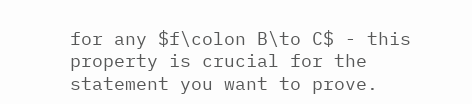for any $f\colon B\to C$ - this property is crucial for the statement you want to prove.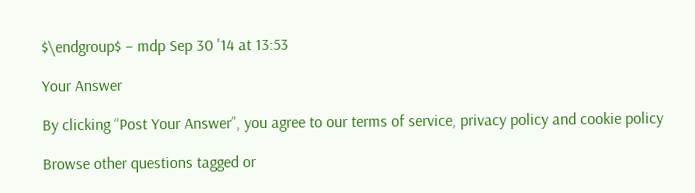$\endgroup$ – mdp Sep 30 '14 at 13:53

Your Answer

By clicking “Post Your Answer”, you agree to our terms of service, privacy policy and cookie policy

Browse other questions tagged or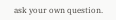ask your own question.